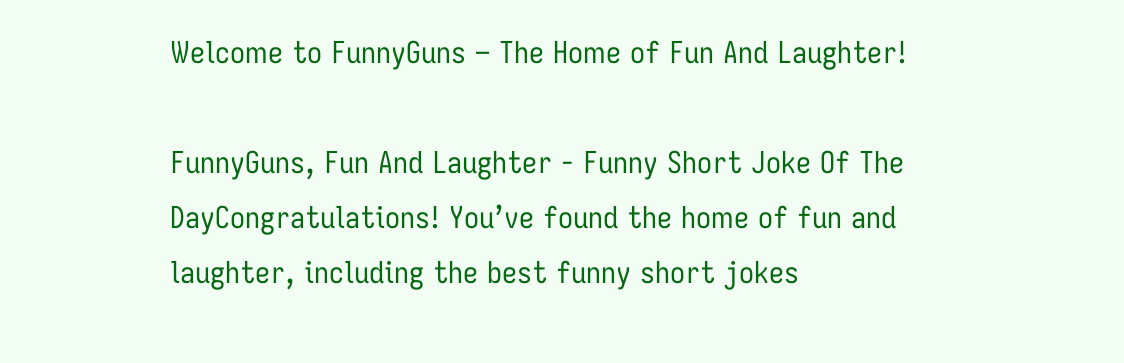Welcome to FunnyGuns – The Home of Fun And Laughter!

FunnyGuns, Fun And Laughter - Funny Short Joke Of The DayCongratulations! You’ve found the home of fun and laughter, including the best funny short jokes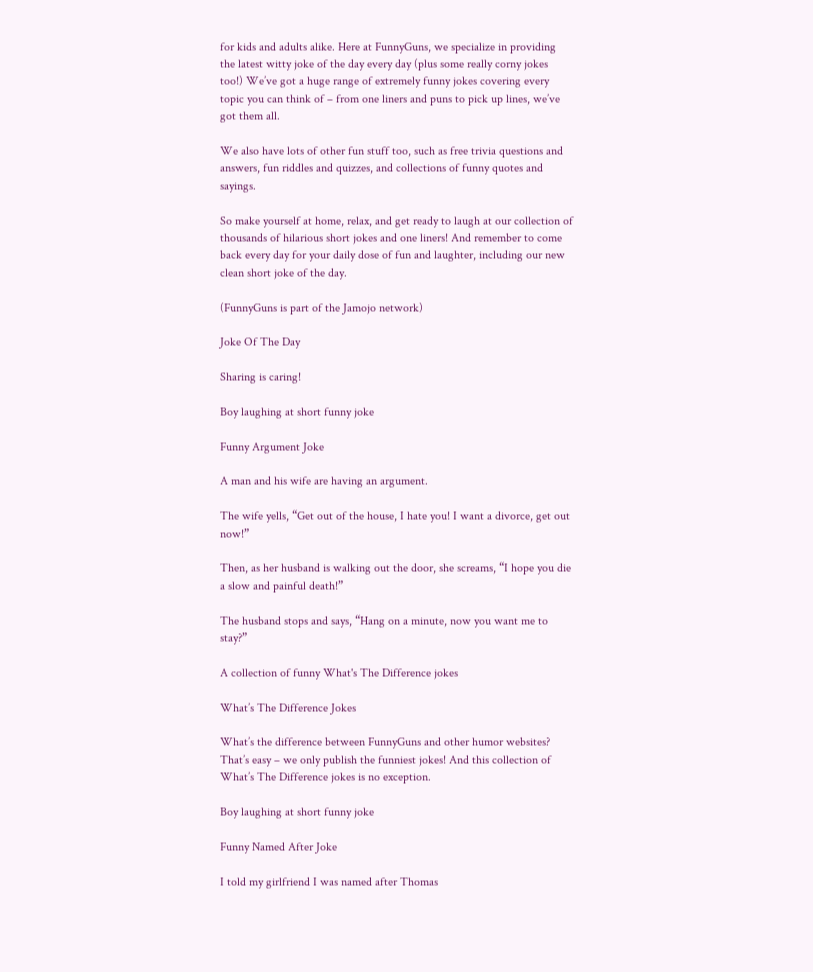for kids and adults alike. Here at FunnyGuns, we specialize in providing the latest witty joke of the day every day (plus some really corny jokes too!) We’ve got a huge range of extremely funny jokes covering every topic you can think of – from one liners and puns to pick up lines, we’ve got them all.

We also have lots of other fun stuff too, such as free trivia questions and answers, fun riddles and quizzes, and collections of funny quotes and sayings.

So make yourself at home, relax, and get ready to laugh at our collection of thousands of hilarious short jokes and one liners! And remember to come back every day for your daily dose of fun and laughter, including our new clean short joke of the day.

(FunnyGuns is part of the Jamojo network)

Joke Of The Day

Sharing is caring!

Boy laughing at short funny joke

Funny Argument Joke

A man and his wife are having an argument.

The wife yells, “Get out of the house, I hate you! I want a divorce, get out now!”

Then, as her husband is walking out the door, she screams, “I hope you die a slow and painful death!”

The husband stops and says, “Hang on a minute, now you want me to stay?”

A collection of funny What's The Difference jokes

What’s The Difference Jokes

What’s the difference between FunnyGuns and other humor websites? That’s easy – we only publish the funniest jokes! And this collection of What’s The Difference jokes is no exception.

Boy laughing at short funny joke

Funny Named After Joke

I told my girlfriend I was named after Thomas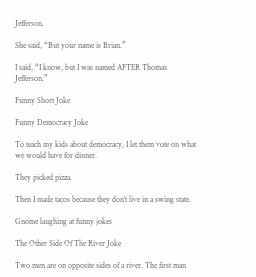Jefferson.

She said, “But your name is Brian.”

I said, “I know, but I was named AFTER Thomas Jefferson.”

Funny Short Joke

Funny Democracy Joke

To teach my kids about democracy, I let them vote on what we would have for dinner.

They picked pizza.

Then I made tacos because they don’t live in a swing state.

Gnome laughing at funny jokes

The Other Side Of The River Joke

Two men are on opposite sides of a river. The first man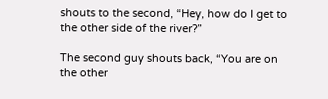shouts to the second, “Hey, how do I get to the other side of the river?”

The second guy shouts back, “You are on the other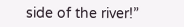side of the river!”